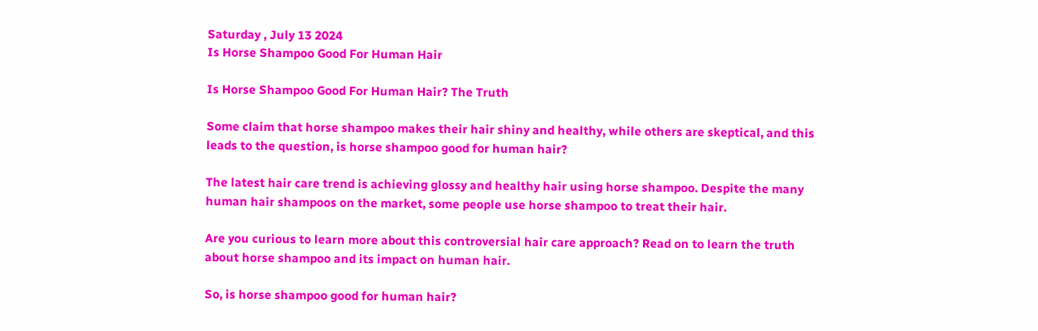Saturday , July 13 2024
Is Horse Shampoo Good For Human Hair

Is Horse Shampoo Good For Human Hair? The Truth

Some claim that horse shampoo makes their hair shiny and healthy, while others are skeptical, and this leads to the question, is horse shampoo good for human hair?

The latest hair care trend is achieving glossy and healthy hair using horse shampoo. Despite the many human hair shampoos on the market, some people use horse shampoo to treat their hair.

Are you curious to learn more about this controversial hair care approach? Read on to learn the truth about horse shampoo and its impact on human hair.

So, is horse shampoo good for human hair?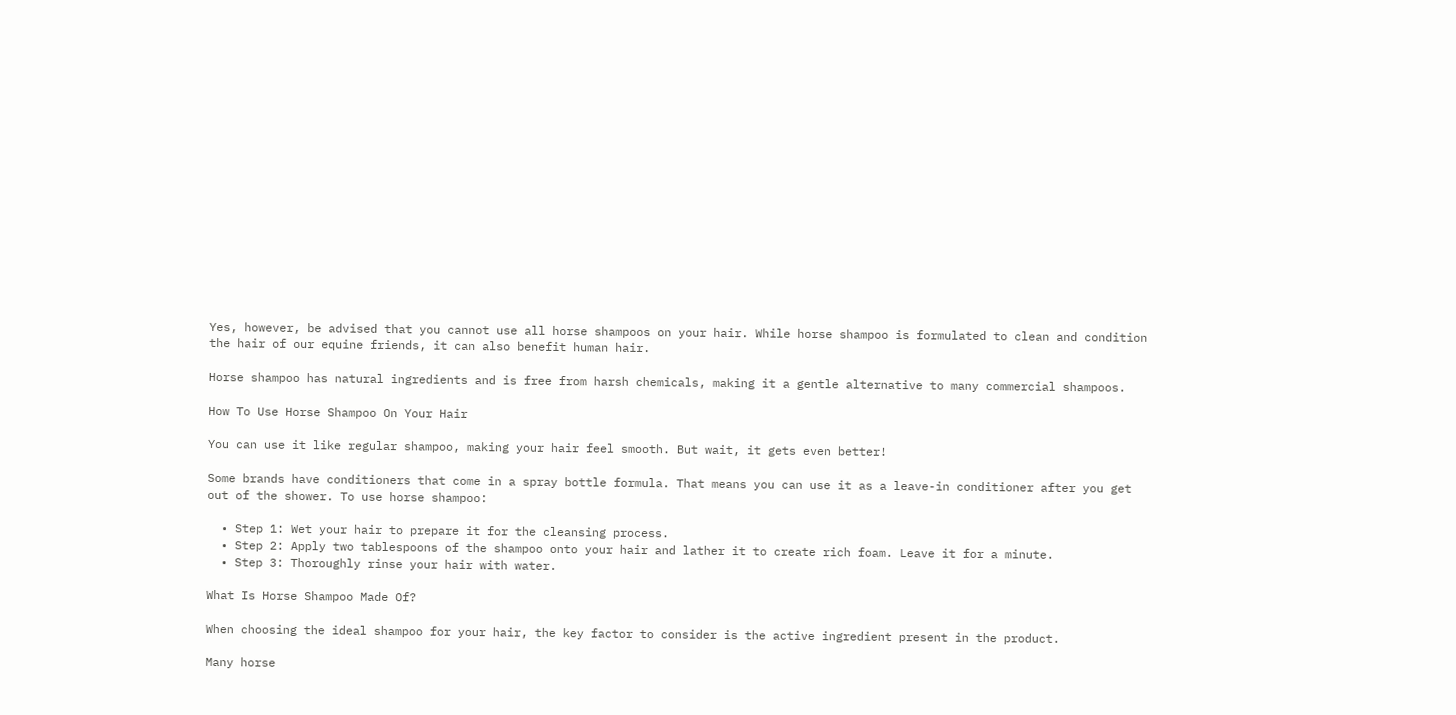Yes, however, be advised that you cannot use all horse shampoos on your hair. While horse shampoo is formulated to clean and condition the hair of our equine friends, it can also benefit human hair.

Horse shampoo has natural ingredients and is free from harsh chemicals, making it a gentle alternative to many commercial shampoos.

How To Use Horse Shampoo On Your Hair

You can use it like regular shampoo, making your hair feel smooth. But wait, it gets even better!

Some brands have conditioners that come in a spray bottle formula. That means you can use it as a leave-in conditioner after you get out of the shower. To use horse shampoo:

  • Step 1: Wet your hair to prepare it for the cleansing process.
  • Step 2: Apply two tablespoons of the shampoo onto your hair and lather it to create rich foam. Leave it for a minute.
  • Step 3: Thoroughly rinse your hair with water.

What Is Horse Shampoo Made Of?

When choosing the ideal shampoo for your hair, the key factor to consider is the active ingredient present in the product.

Many horse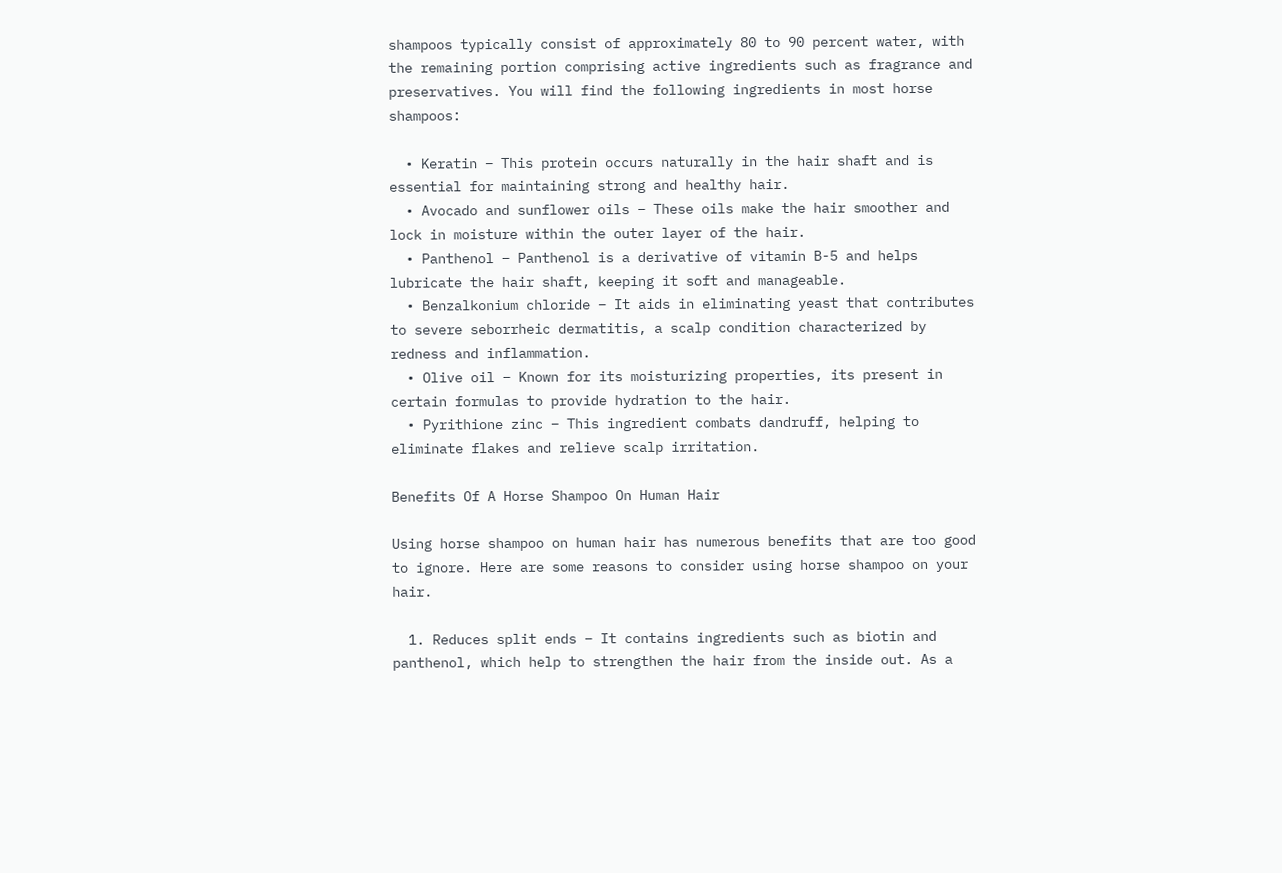shampoos typically consist of approximately 80 to 90 percent water, with the remaining portion comprising active ingredients such as fragrance and preservatives. You will find the following ingredients in most horse shampoos:

  • Keratin – This protein occurs naturally in the hair shaft and is essential for maintaining strong and healthy hair.
  • Avocado and sunflower oils – These oils make the hair smoother and lock in moisture within the outer layer of the hair.
  • Panthenol – Panthenol is a derivative of vitamin B-5 and helps lubricate the hair shaft, keeping it soft and manageable.
  • Benzalkonium chloride – It aids in eliminating yeast that contributes to severe seborrheic dermatitis, a scalp condition characterized by redness and inflammation.
  • Olive oil – Known for its moisturizing properties, its present in certain formulas to provide hydration to the hair.
  • Pyrithione zinc – This ingredient combats dandruff, helping to eliminate flakes and relieve scalp irritation.

Benefits Of A Horse Shampoo On Human Hair

Using horse shampoo on human hair has numerous benefits that are too good to ignore. Here are some reasons to consider using horse shampoo on your hair.

  1. Reduces split ends – It contains ingredients such as biotin and panthenol, which help to strengthen the hair from the inside out. As a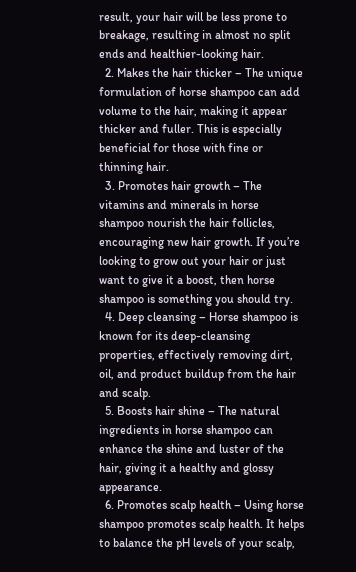result, your hair will be less prone to breakage, resulting in almost no split ends and healthier-looking hair.
  2. Makes the hair thicker – The unique formulation of horse shampoo can add volume to the hair, making it appear thicker and fuller. This is especially beneficial for those with fine or thinning hair.
  3. Promotes hair growth – The vitamins and minerals in horse shampoo nourish the hair follicles, encouraging new hair growth. If you’re looking to grow out your hair or just want to give it a boost, then horse shampoo is something you should try.
  4. Deep cleansing – Horse shampoo is known for its deep-cleansing properties, effectively removing dirt, oil, and product buildup from the hair and scalp.
  5. Boosts hair shine – The natural ingredients in horse shampoo can enhance the shine and luster of the hair, giving it a healthy and glossy appearance.
  6. Promotes scalp health – Using horse shampoo promotes scalp health. It helps to balance the pH levels of your scalp,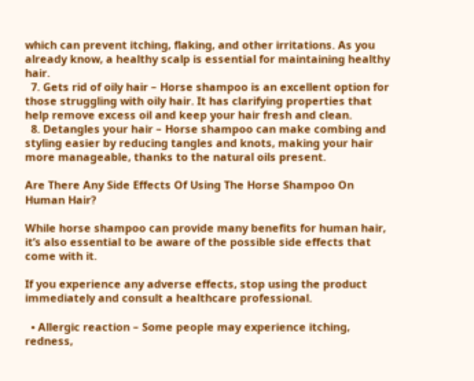which can prevent itching, flaking, and other irritations. As you already know, a healthy scalp is essential for maintaining healthy hair.
  7. Gets rid of oily hair – Horse shampoo is an excellent option for those struggling with oily hair. It has clarifying properties that help remove excess oil and keep your hair fresh and clean.
  8. Detangles your hair – Horse shampoo can make combing and styling easier by reducing tangles and knots, making your hair more manageable, thanks to the natural oils present.

Are There Any Side Effects Of Using The Horse Shampoo On Human Hair?

While horse shampoo can provide many benefits for human hair, it’s also essential to be aware of the possible side effects that come with it.

If you experience any adverse effects, stop using the product immediately and consult a healthcare professional.

  • Allergic reaction – Some people may experience itching, redness,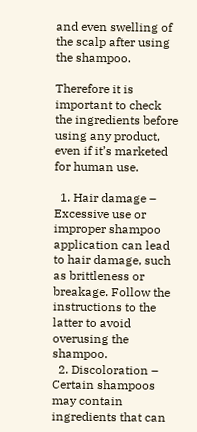and even swelling of the scalp after using the shampoo.

Therefore it is important to check the ingredients before using any product, even if it’s marketed for human use.

  1. Hair damage – Excessive use or improper shampoo application can lead to hair damage, such as brittleness or breakage. Follow the instructions to the latter to avoid overusing the shampoo.
  2. Discoloration – Certain shampoos may contain ingredients that can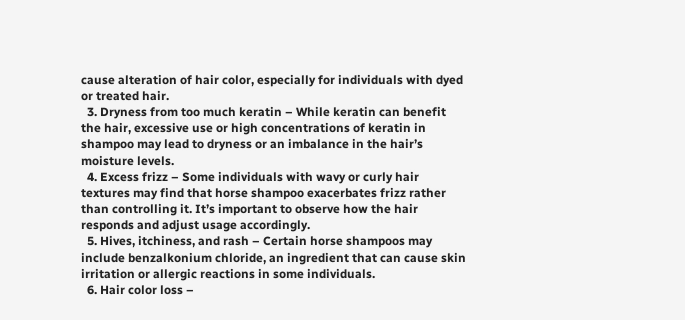cause alteration of hair color, especially for individuals with dyed or treated hair.
  3. Dryness from too much keratin – While keratin can benefit the hair, excessive use or high concentrations of keratin in shampoo may lead to dryness or an imbalance in the hair’s moisture levels.
  4. Excess frizz – Some individuals with wavy or curly hair textures may find that horse shampoo exacerbates frizz rather than controlling it. It’s important to observe how the hair responds and adjust usage accordingly.
  5. Hives, itchiness, and rash – Certain horse shampoos may include benzalkonium chloride, an ingredient that can cause skin irritation or allergic reactions in some individuals.
  6. Hair color loss –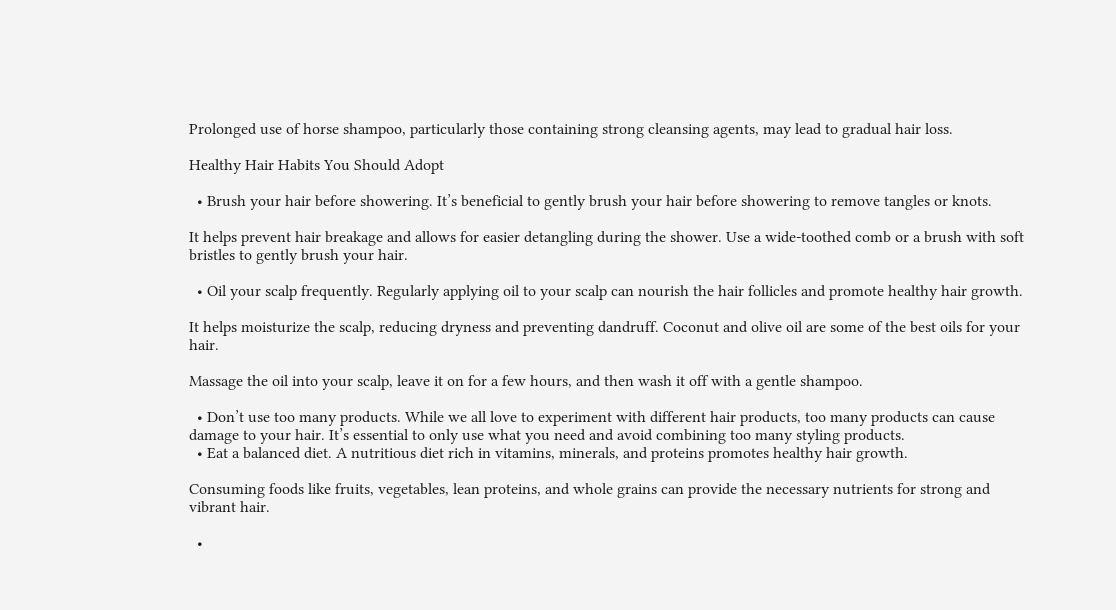Prolonged use of horse shampoo, particularly those containing strong cleansing agents, may lead to gradual hair loss.

Healthy Hair Habits You Should Adopt

  • Brush your hair before showering. It’s beneficial to gently brush your hair before showering to remove tangles or knots.

It helps prevent hair breakage and allows for easier detangling during the shower. Use a wide-toothed comb or a brush with soft bristles to gently brush your hair.

  • Oil your scalp frequently. Regularly applying oil to your scalp can nourish the hair follicles and promote healthy hair growth.

It helps moisturize the scalp, reducing dryness and preventing dandruff. Coconut and olive oil are some of the best oils for your hair.

Massage the oil into your scalp, leave it on for a few hours, and then wash it off with a gentle shampoo.

  • Don’t use too many products. While we all love to experiment with different hair products, too many products can cause damage to your hair. It’s essential to only use what you need and avoid combining too many styling products.
  • Eat a balanced diet. A nutritious diet rich in vitamins, minerals, and proteins promotes healthy hair growth.

Consuming foods like fruits, vegetables, lean proteins, and whole grains can provide the necessary nutrients for strong and vibrant hair.

  •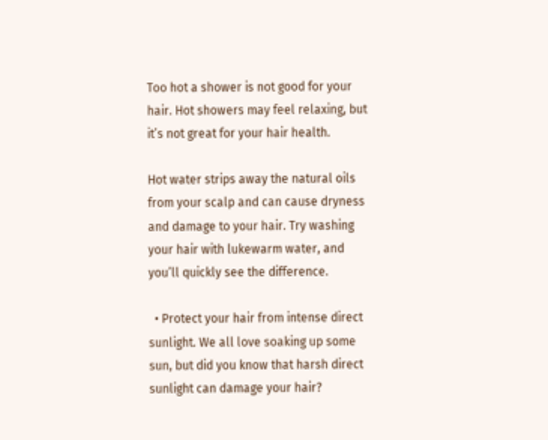Too hot a shower is not good for your hair. Hot showers may feel relaxing, but it’s not great for your hair health.

Hot water strips away the natural oils from your scalp and can cause dryness and damage to your hair. Try washing your hair with lukewarm water, and you’ll quickly see the difference.

  • Protect your hair from intense direct sunlight. We all love soaking up some sun, but did you know that harsh direct sunlight can damage your hair?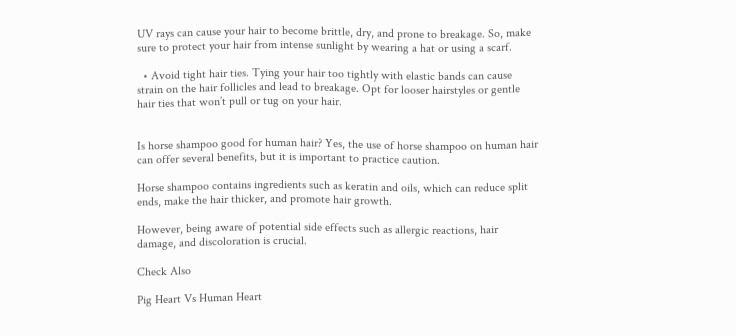UV rays can cause your hair to become brittle, dry, and prone to breakage. So, make sure to protect your hair from intense sunlight by wearing a hat or using a scarf.

  • Avoid tight hair ties. Tying your hair too tightly with elastic bands can cause strain on the hair follicles and lead to breakage. Opt for looser hairstyles or gentle hair ties that won’t pull or tug on your hair.


Is horse shampoo good for human hair? Yes, the use of horse shampoo on human hair can offer several benefits, but it is important to practice caution.

Horse shampoo contains ingredients such as keratin and oils, which can reduce split ends, make the hair thicker, and promote hair growth.

However, being aware of potential side effects such as allergic reactions, hair damage, and discoloration is crucial.

Check Also

Pig Heart Vs Human Heart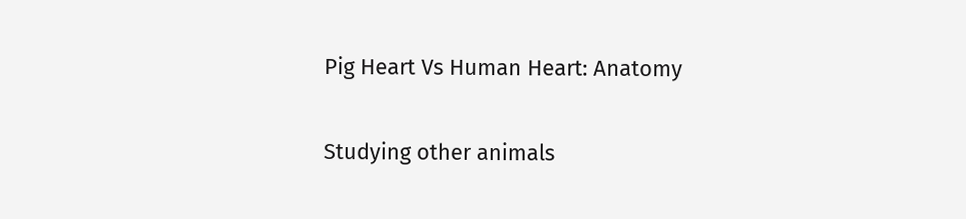Pig Heart Vs Human Heart: Anatomy

Studying other animals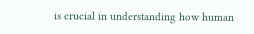is crucial in understanding how human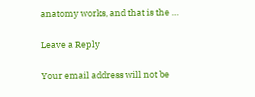anatomy works, and that is the …

Leave a Reply

Your email address will not be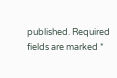published. Required fields are marked *